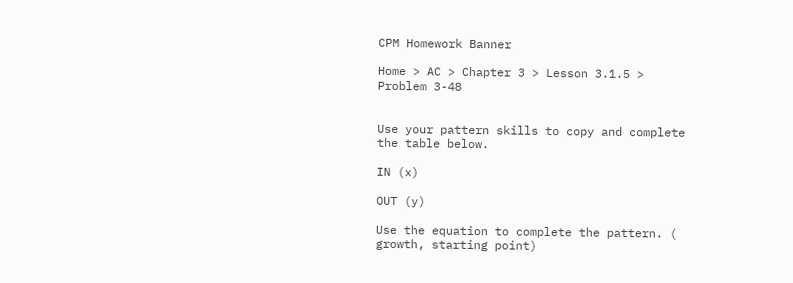CPM Homework Banner

Home > AC > Chapter 3 > Lesson 3.1.5 > Problem 3-48


Use your pattern skills to copy and complete the table below.

IN (x)

OUT (y)

Use the equation to complete the pattern. ( growth, starting point)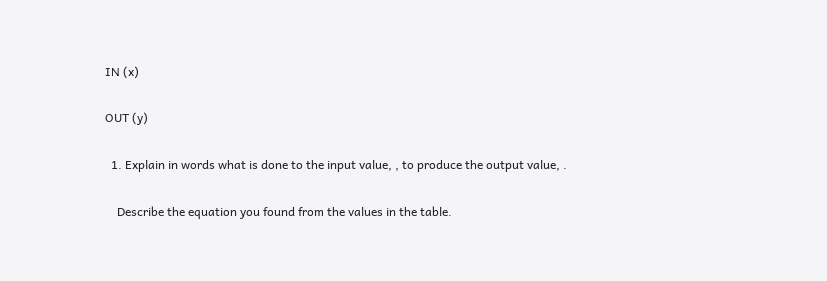IN (x)

OUT (y)

  1. Explain in words what is done to the input value, , to produce the output value, .

    Describe the equation you found from the values in the table.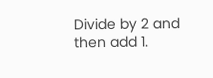Divide by 2 and then add 1.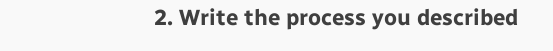2. Write the process you described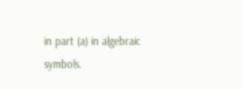in part (a) in algebraic symbols.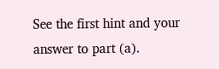See the first hint and your answer to part (a).